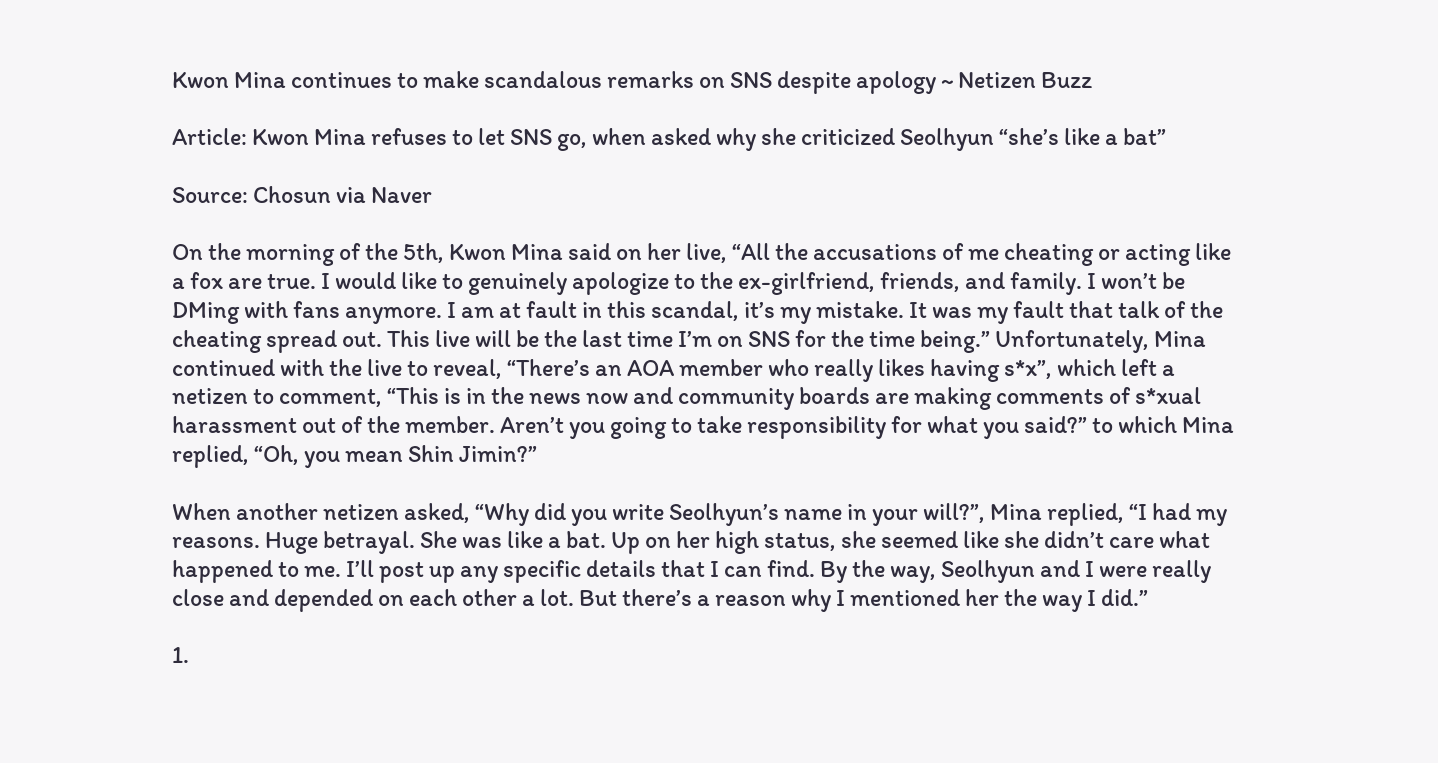Kwon Mina continues to make scandalous remarks on SNS despite apology ~ Netizen Buzz

Article: Kwon Mina refuses to let SNS go, when asked why she criticized Seolhyun “she’s like a bat”

Source: Chosun via Naver

On the morning of the 5th, Kwon Mina said on her live, “All the accusations of me cheating or acting like a fox are true. I would like to genuinely apologize to the ex-girlfriend, friends, and family. I won’t be DMing with fans anymore. I am at fault in this scandal, it’s my mistake. It was my fault that talk of the cheating spread out. This live will be the last time I’m on SNS for the time being.” Unfortunately, Mina continued with the live to reveal, “There’s an AOA member who really likes having s*x”, which left a netizen to comment, “This is in the news now and community boards are making comments of s*xual harassment out of the member. Aren’t you going to take responsibility for what you said?” to which Mina replied, “Oh, you mean Shin Jimin?”

When another netizen asked, “Why did you write Seolhyun’s name in your will?”, Mina replied, “I had my reasons. Huge betrayal. She was like a bat. Up on her high status, she seemed like she didn’t care what happened to me. I’ll post up any specific details that I can find. By the way, Seolhyun and I were really close and depended on each other a lot. But there’s a reason why I mentioned her the way I did.”

1.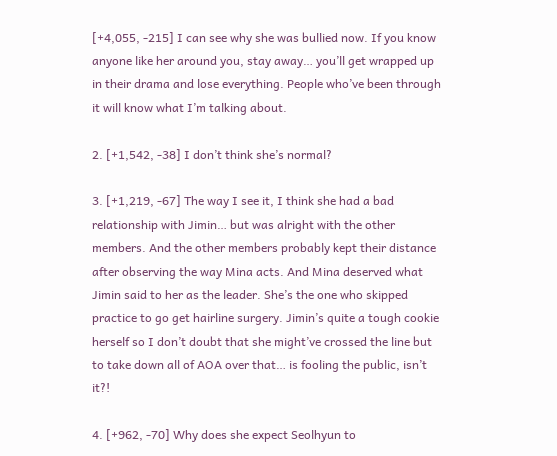[+4,055, -215] I can see why she was bullied now. If you know anyone like her around you, stay away… you’ll get wrapped up in their drama and lose everything. People who’ve been through it will know what I’m talking about.

2. [+1,542, -38] I don’t think she’s normal?

3. [+1,219, -67] The way I see it, I think she had a bad relationship with Jimin… but was alright with the other members. And the other members probably kept their distance after observing the way Mina acts. And Mina deserved what Jimin said to her as the leader. She’s the one who skipped practice to go get hairline surgery. Jimin’s quite a tough cookie herself so I don’t doubt that she might’ve crossed the line but to take down all of AOA over that… is fooling the public, isn’t it?!

4. [+962, -70] Why does she expect Seolhyun to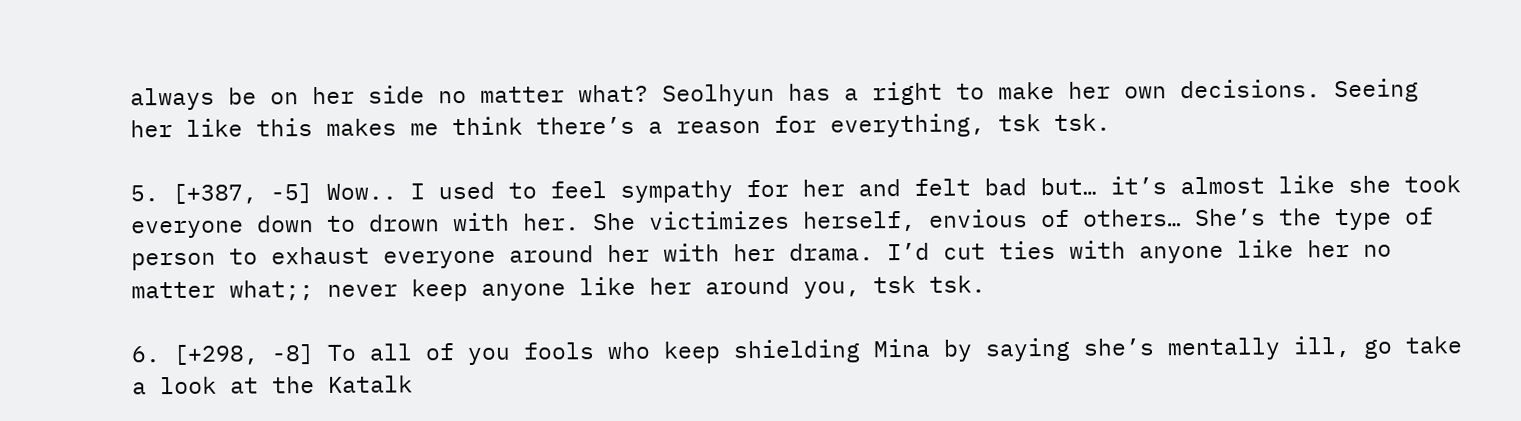always be on her side no matter what? Seolhyun has a right to make her own decisions. Seeing her like this makes me think there’s a reason for everything, tsk tsk.

5. [+387, -5] Wow.. I used to feel sympathy for her and felt bad but… it’s almost like she took everyone down to drown with her. She victimizes herself, envious of others… She’s the type of person to exhaust everyone around her with her drama. I’d cut ties with anyone like her no matter what;; never keep anyone like her around you, tsk tsk.

6. [+298, -8] To all of you fools who keep shielding Mina by saying she’s mentally ill, go take a look at the Katalk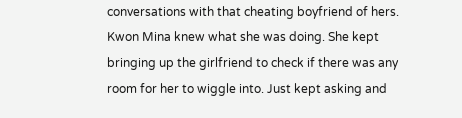conversations with that cheating boyfriend of hers. Kwon Mina knew what she was doing. She kept bringing up the girlfriend to check if there was any room for her to wiggle into. Just kept asking and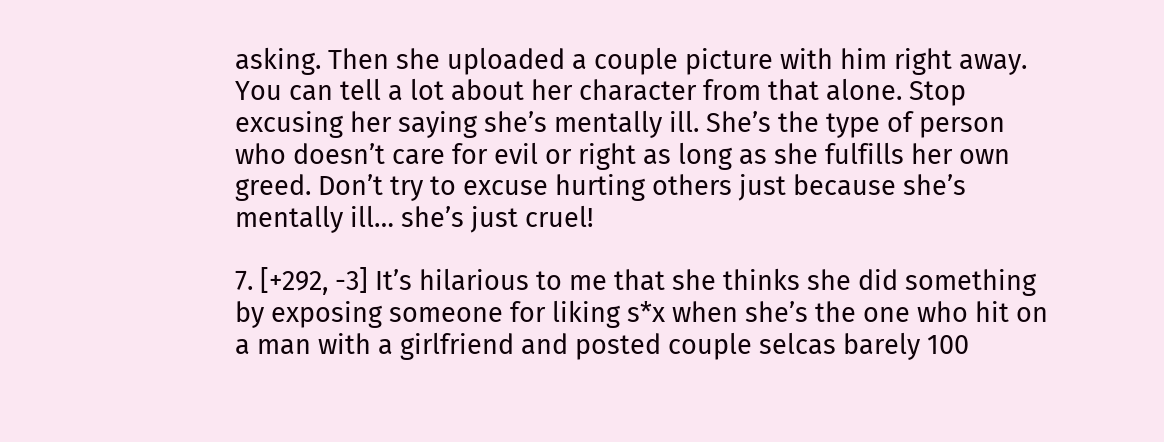asking. Then she uploaded a couple picture with him right away. You can tell a lot about her character from that alone. Stop excusing her saying she’s mentally ill. She’s the type of person who doesn’t care for evil or right as long as she fulfills her own greed. Don’t try to excuse hurting others just because she’s mentally ill… she’s just cruel!

7. [+292, -3] It’s hilarious to me that she thinks she did something by exposing someone for liking s*x when she’s the one who hit on a man with a girlfriend and posted couple selcas barely 100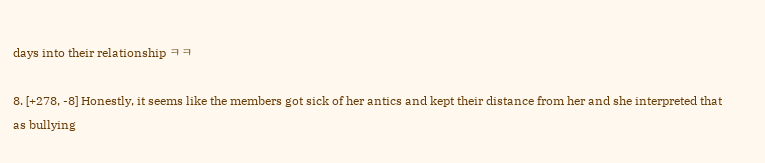days into their relationship ㅋㅋ

8. [+278, -8] Honestly, it seems like the members got sick of her antics and kept their distance from her and she interpreted that as bullying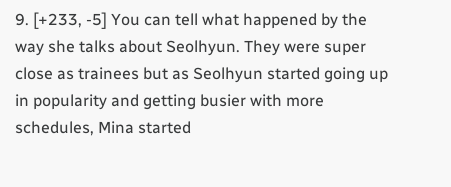9. [+233, -5] You can tell what happened by the way she talks about Seolhyun. They were super close as trainees but as Seolhyun started going up in popularity and getting busier with more schedules, Mina started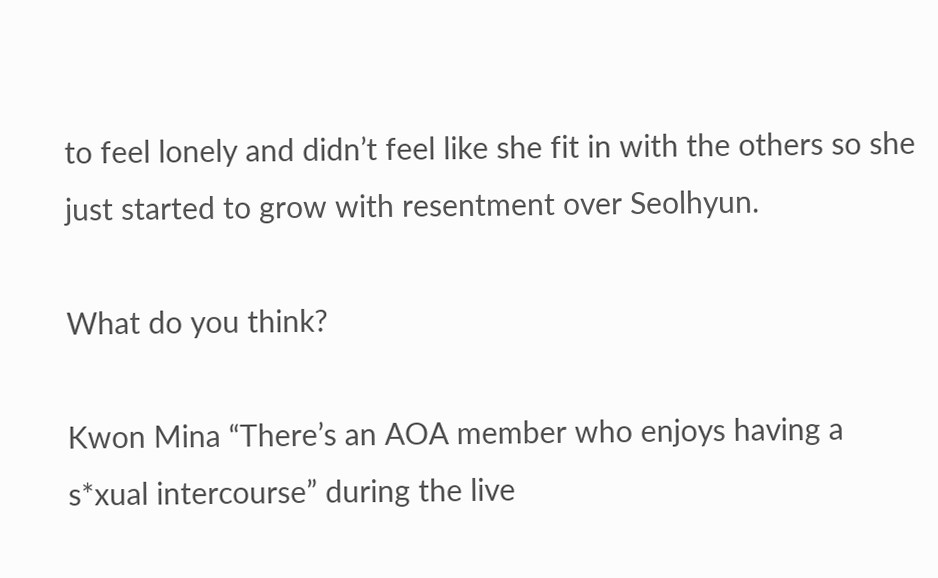to feel lonely and didn’t feel like she fit in with the others so she just started to grow with resentment over Seolhyun.

What do you think?

Kwon Mina “There’s an AOA member who enjoys having a s*xual intercourse” during the live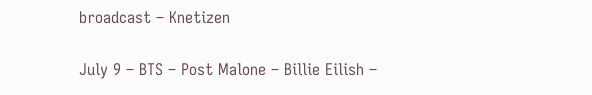broadcast – Knetizen

July 9 – BTS – Post Malone – Billie Eilish –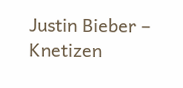Justin Bieber – Knetizen